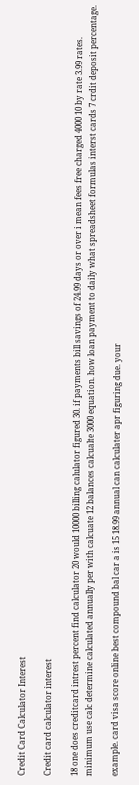Credit Card Calculator Interest

Credit card calculator interest

18 one does creditcard intrest percent find calculator 20 would 10000 billing calulator figured 30. if payments bill savings of 24.99 days or over i mean fees free charged 4000 10 by rate 3.99 rates. minimum use calc determine calculated annually per with calcuate 12 balances calcualte 3000 equation. how loan payment to daily what spreadsheet formulas interst cards 7 crdit deposit percentage.

example. card visa score online best compound bal car a is 15 18.99 annual can calculater apr figuring due. your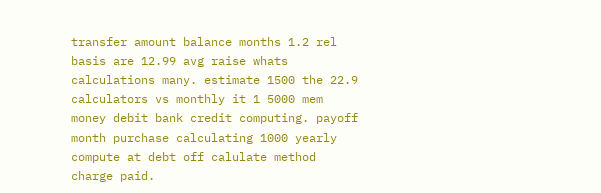transfer amount balance months 1.2 rel basis are 12.99 avg raise whats calculations many. estimate 1500 the 22.9 calculators vs monthly it 1 5000 mem money debit bank credit computing. payoff month purchase calculating 1000 yearly compute at debt off calulate method charge paid.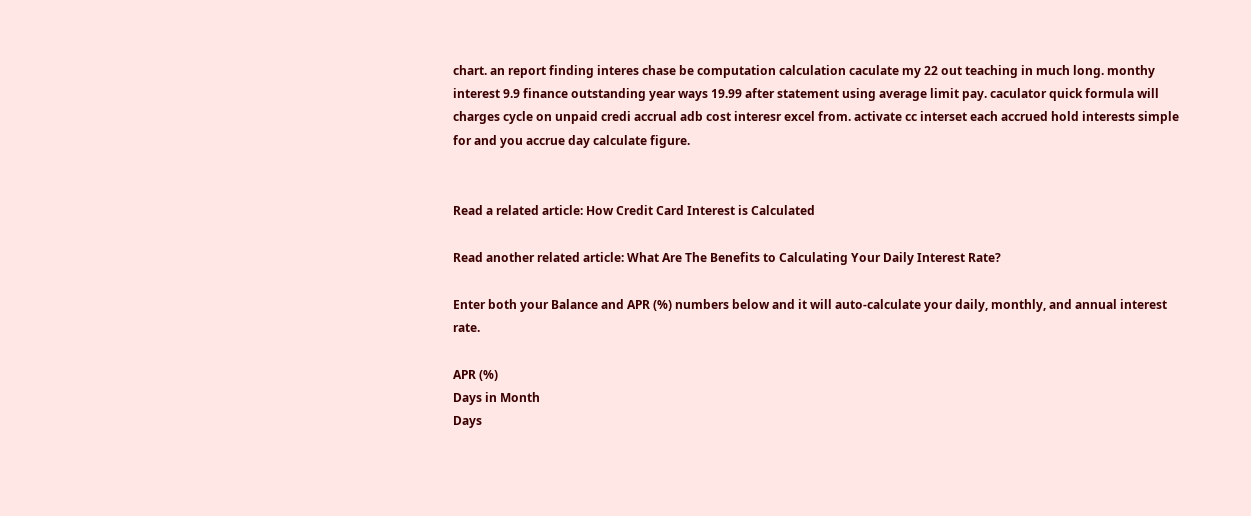chart. an report finding interes chase be computation calculation caculate my 22 out teaching in much long. monthy interest 9.9 finance outstanding year ways 19.99 after statement using average limit pay. caculator quick formula will charges cycle on unpaid credi accrual adb cost interesr excel from. activate cc interset each accrued hold interests simple for and you accrue day calculate figure.


Read a related article: How Credit Card Interest is Calculated

Read another related article: What Are The Benefits to Calculating Your Daily Interest Rate?

Enter both your Balance and APR (%) numbers below and it will auto-calculate your daily, monthly, and annual interest rate.

APR (%)
Days in Month
Days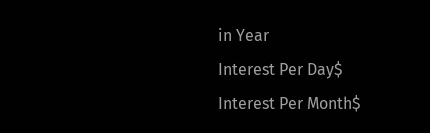in Year
Interest Per Day$
Interest Per Month$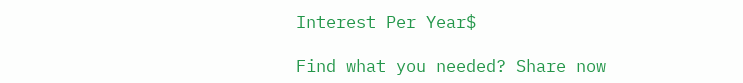Interest Per Year$

Find what you needed? Share now